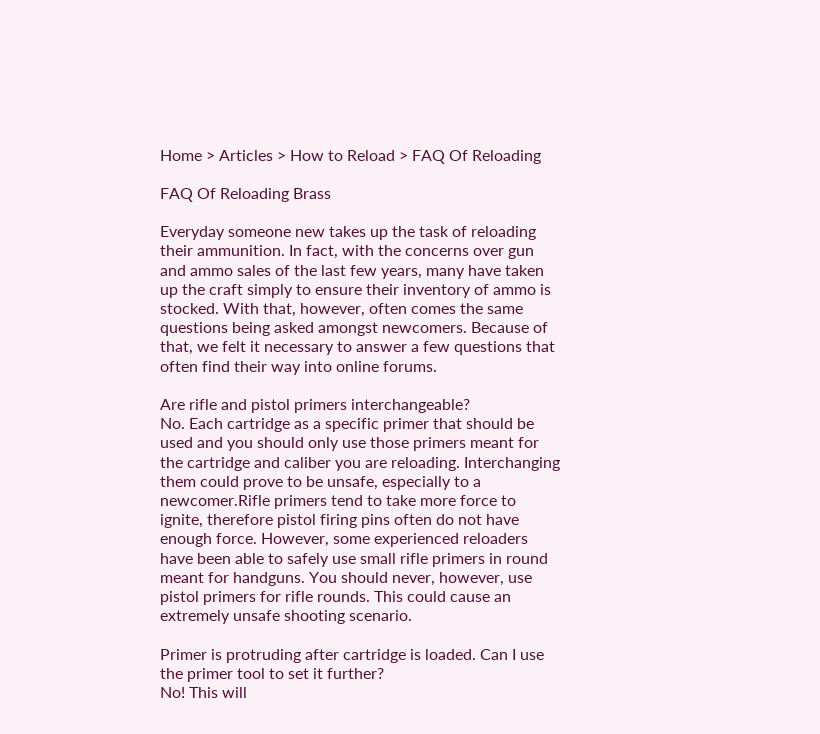Home > Articles > How to Reload > FAQ Of Reloading

FAQ Of Reloading Brass

Everyday someone new takes up the task of reloading their ammunition. In fact, with the concerns over gun and ammo sales of the last few years, many have taken up the craft simply to ensure their inventory of ammo is stocked. With that, however, often comes the same questions being asked amongst newcomers. Because of that, we felt it necessary to answer a few questions that often find their way into online forums.

Are rifle and pistol primers interchangeable?
No. Each cartridge as a specific primer that should be used and you should only use those primers meant for the cartridge and caliber you are reloading. Interchanging them could prove to be unsafe, especially to a newcomer.Rifle primers tend to take more force to ignite, therefore pistol firing pins often do not have enough force. However, some experienced reloaders have been able to safely use small rifle primers in round meant for handguns. You should never, however, use pistol primers for rifle rounds. This could cause an extremely unsafe shooting scenario.

Primer is protruding after cartridge is loaded. Can I use the primer tool to set it further?
No! This will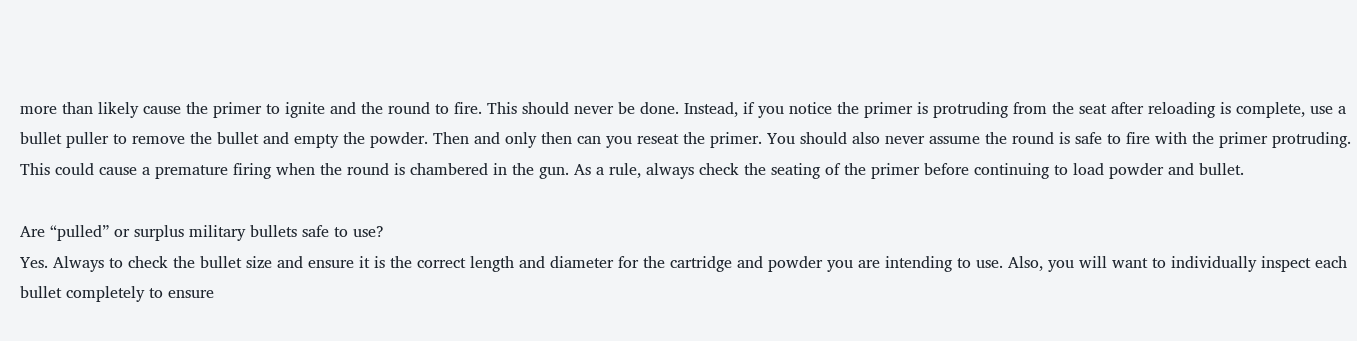more than likely cause the primer to ignite and the round to fire. This should never be done. Instead, if you notice the primer is protruding from the seat after reloading is complete, use a bullet puller to remove the bullet and empty the powder. Then and only then can you reseat the primer. You should also never assume the round is safe to fire with the primer protruding. This could cause a premature firing when the round is chambered in the gun. As a rule, always check the seating of the primer before continuing to load powder and bullet.

Are “pulled” or surplus military bullets safe to use?
Yes. Always to check the bullet size and ensure it is the correct length and diameter for the cartridge and powder you are intending to use. Also, you will want to individually inspect each bullet completely to ensure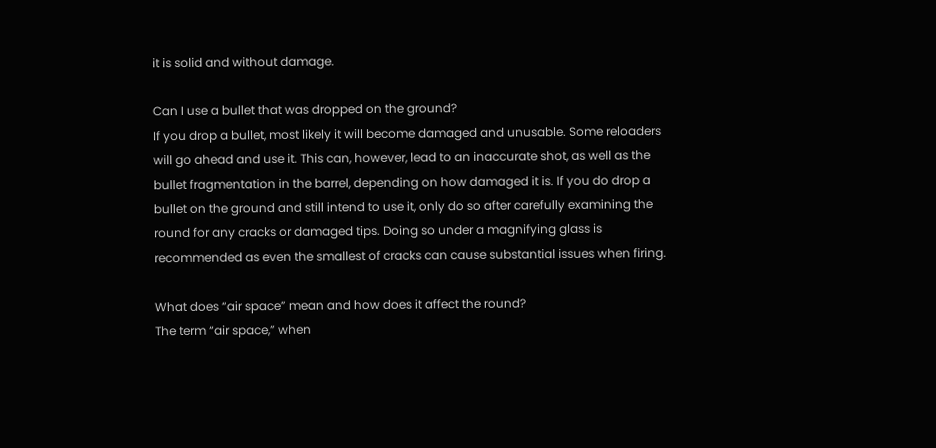it is solid and without damage.

Can I use a bullet that was dropped on the ground?
If you drop a bullet, most likely it will become damaged and unusable. Some reloaders will go ahead and use it. This can, however, lead to an inaccurate shot, as well as the bullet fragmentation in the barrel, depending on how damaged it is. If you do drop a bullet on the ground and still intend to use it, only do so after carefully examining the round for any cracks or damaged tips. Doing so under a magnifying glass is recommended as even the smallest of cracks can cause substantial issues when firing.

What does “air space” mean and how does it affect the round?
The term “air space,” when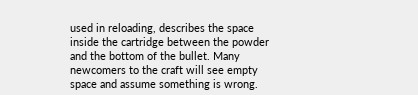used in reloading, describes the space inside the cartridge between the powder and the bottom of the bullet. Many newcomers to the craft will see empty space and assume something is wrong.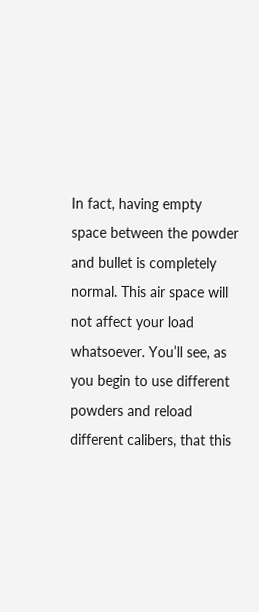In fact, having empty space between the powder and bullet is completely normal. This air space will not affect your load whatsoever. You’ll see, as you begin to use different powders and reload different calibers, that this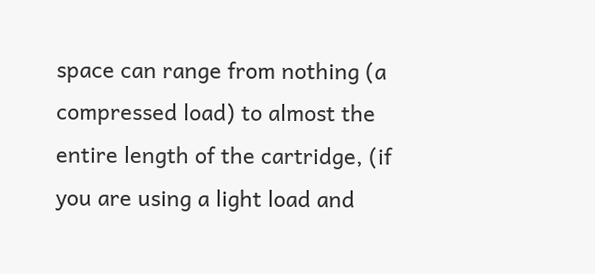space can range from nothing (a compressed load) to almost the entire length of the cartridge, (if you are using a light load and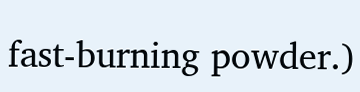fast-burning powder.)